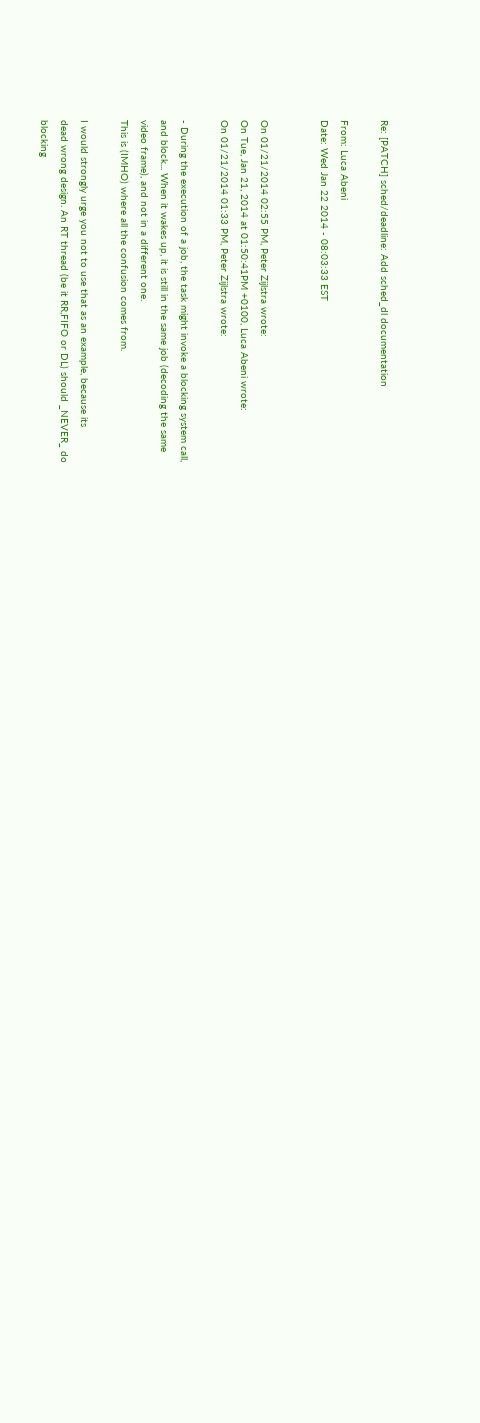Re: [PATCH] sched/deadline: Add sched_dl documentation

From: Luca Abeni
Date: Wed Jan 22 2014 - 08:03:33 EST


On 01/21/2014 02:55 PM, Peter Zijlstra wrote:
On Tue, Jan 21, 2014 at 01:50:41PM +0100, Luca Abeni wrote:
On 01/21/2014 01:33 PM, Peter Zijlstra wrote:

- During the execution of a job, the task might invoke a blocking system call,
and block... When it wakes up, it is still in the same job (decoding the same
video frame), and not in a different one.
This is (IMHO) where all the confusion comes from.

I would strongly urge you not to use that as an example, because its
dead wrong design. An RT thread (be it RR,FIFO or DL) should _NEVER_ do
blocking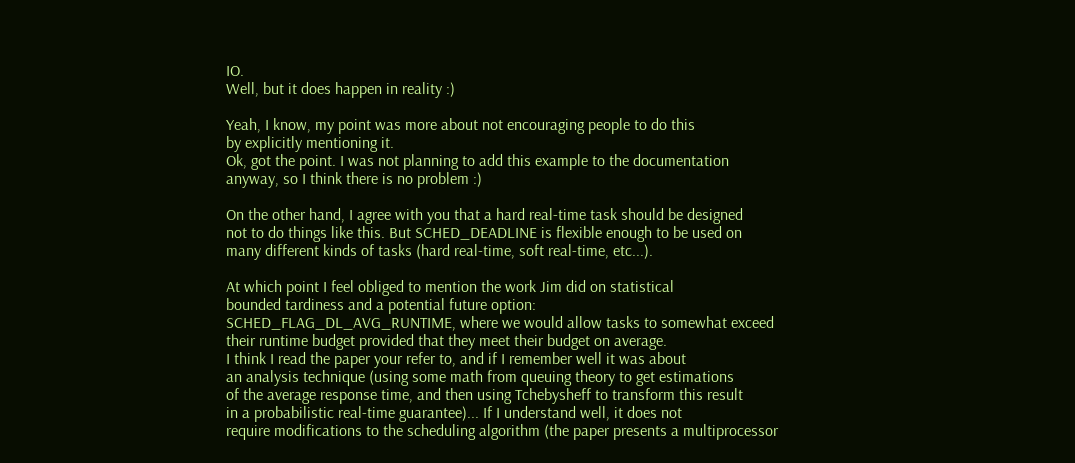IO.
Well, but it does happen in reality :)

Yeah, I know, my point was more about not encouraging people to do this
by explicitly mentioning it.
Ok, got the point. I was not planning to add this example to the documentation
anyway, so I think there is no problem :)

On the other hand, I agree with you that a hard real-time task should be designed
not to do things like this. But SCHED_DEADLINE is flexible enough to be used on
many different kinds of tasks (hard real-time, soft real-time, etc...).

At which point I feel obliged to mention the work Jim did on statistical
bounded tardiness and a potential future option:
SCHED_FLAG_DL_AVG_RUNTIME, where we would allow tasks to somewhat exceed
their runtime budget provided that they meet their budget on average.
I think I read the paper your refer to, and if I remember well it was about
an analysis technique (using some math from queuing theory to get estimations
of the average response time, and then using Tchebysheff to transform this result
in a probabilistic real-time guarantee)... If I understand well, it does not
require modifications to the scheduling algorithm (the paper presents a multiprocessor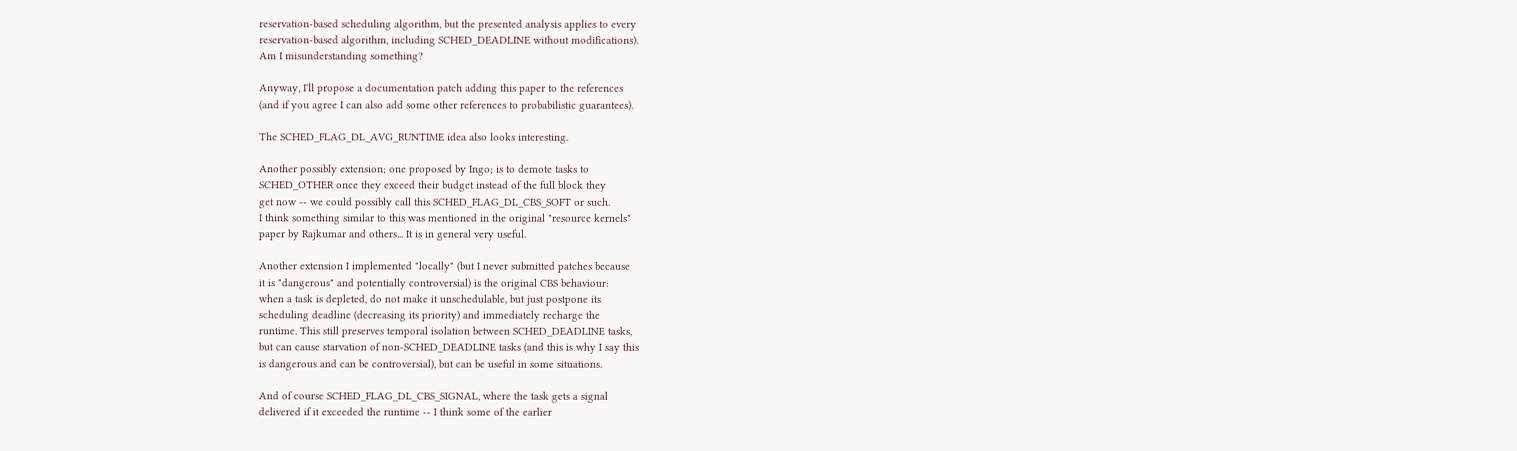reservation-based scheduling algorithm, but the presented analysis applies to every
reservation-based algorithm, including SCHED_DEADLINE without modifications).
Am I misunderstanding something?

Anyway, I'll propose a documentation patch adding this paper to the references
(and if you agree I can also add some other references to probabilistic guarantees).

The SCHED_FLAG_DL_AVG_RUNTIME idea also looks interesting.

Another possibly extension; one proposed by Ingo; is to demote tasks to
SCHED_OTHER once they exceed their budget instead of the full block they
get now -- we could possibly call this SCHED_FLAG_DL_CBS_SOFT or such.
I think something similar to this was mentioned in the original "resource kernels"
paper by Rajkumar and others... It is in general very useful.

Another extension I implemented "locally" (but I never submitted patches because
it is "dangerous" and potentially controversial) is the original CBS behaviour:
when a task is depleted, do not make it unschedulable, but just postpone its
scheduling deadline (decreasing its priority) and immediately recharge the
runtime. This still preserves temporal isolation between SCHED_DEADLINE tasks,
but can cause starvation of non-SCHED_DEADLINE tasks (and this is why I say this
is dangerous and can be controversial), but can be useful in some situations.

And of course SCHED_FLAG_DL_CBS_SIGNAL, where the task gets a signal
delivered if it exceeded the runtime -- I think some of the earlier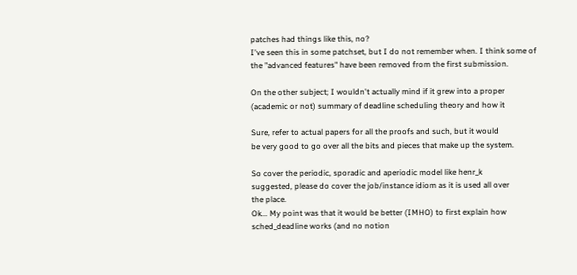patches had things like this, no?
I've seen this in some patchset, but I do not remember when. I think some of
the "advanced features" have been removed from the first submission.

On the other subject; I wouldn't actually mind if it grew into a proper
(academic or not) summary of deadline scheduling theory and how it

Sure, refer to actual papers for all the proofs and such, but it would
be very good to go over all the bits and pieces that make up the system.

So cover the periodic, sporadic and aperiodic model like henr_k
suggested, please do cover the job/instance idiom as it is used all over
the place.
Ok... My point was that it would be better (IMHO) to first explain how
sched_deadline works (and no notion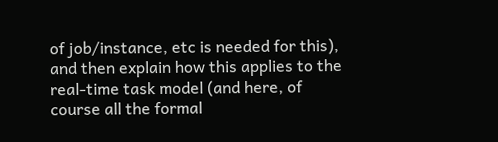of job/instance, etc is needed for this),
and then explain how this applies to the real-time task model (and here, of
course all the formal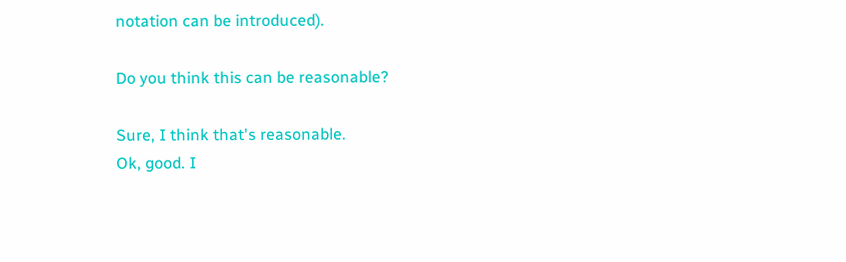notation can be introduced).

Do you think this can be reasonable?

Sure, I think that's reasonable.
Ok, good. I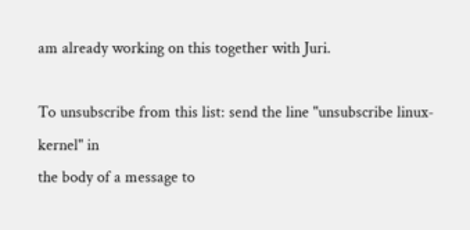am already working on this together with Juri.

To unsubscribe from this list: send the line "unsubscribe linux-kernel" in
the body of a message to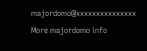majordomo@xxxxxxxxxxxxxxx
More majordomo info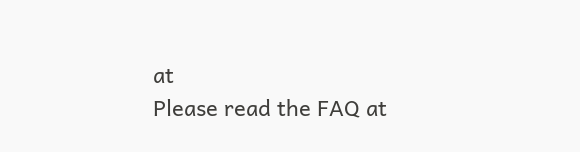at
Please read the FAQ at